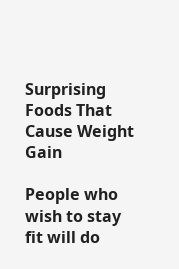Surprising Foods That Cause Weight Gain

People who wish to stay fit will do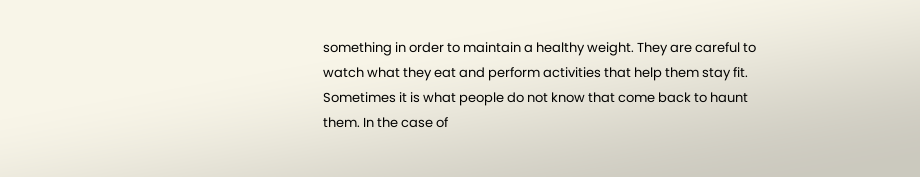something in order to maintain a healthy weight. They are careful to watch what they eat and perform activities that help them stay fit. Sometimes it is what people do not know that come back to haunt them. In the case of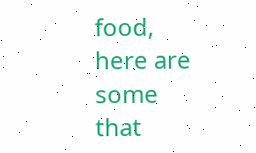food, here are some that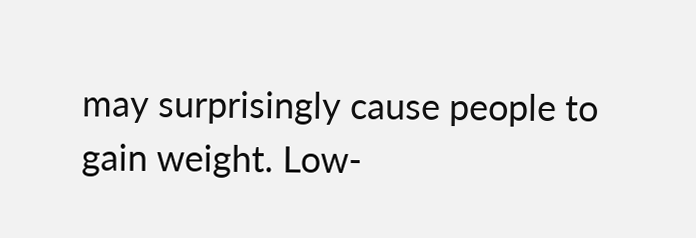may surprisingly cause people to gain weight. Low-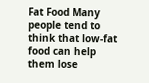Fat Food Many people tend to think that low-fat food can help them lose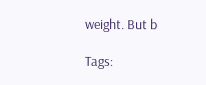weight. But b

Tags: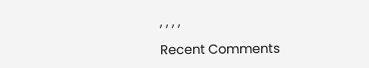, , , ,

Recent Comments